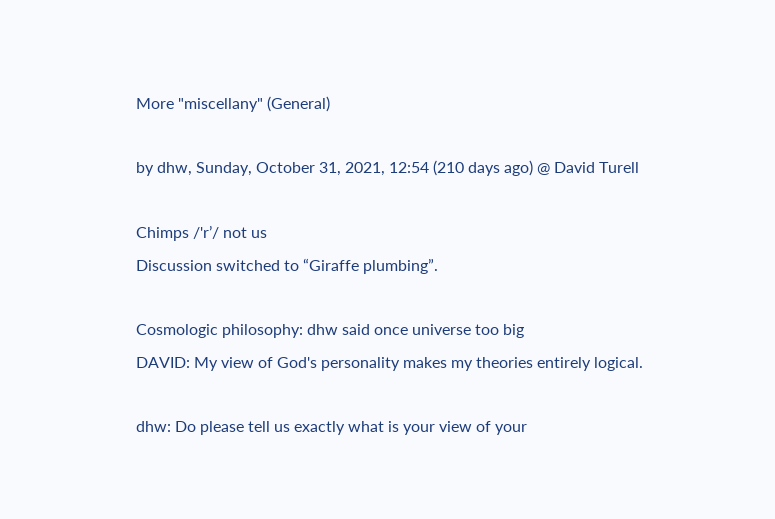More "miscellany" (General)

by dhw, Sunday, October 31, 2021, 12:54 (210 days ago) @ David Turell

Chimps /'r’/ not us
Discussion switched to “Giraffe plumbing”.

Cosmologic philosophy: dhw said once universe too big
DAVID: My view of God's personality makes my theories entirely logical.

dhw: Do please tell us exactly what is your view of your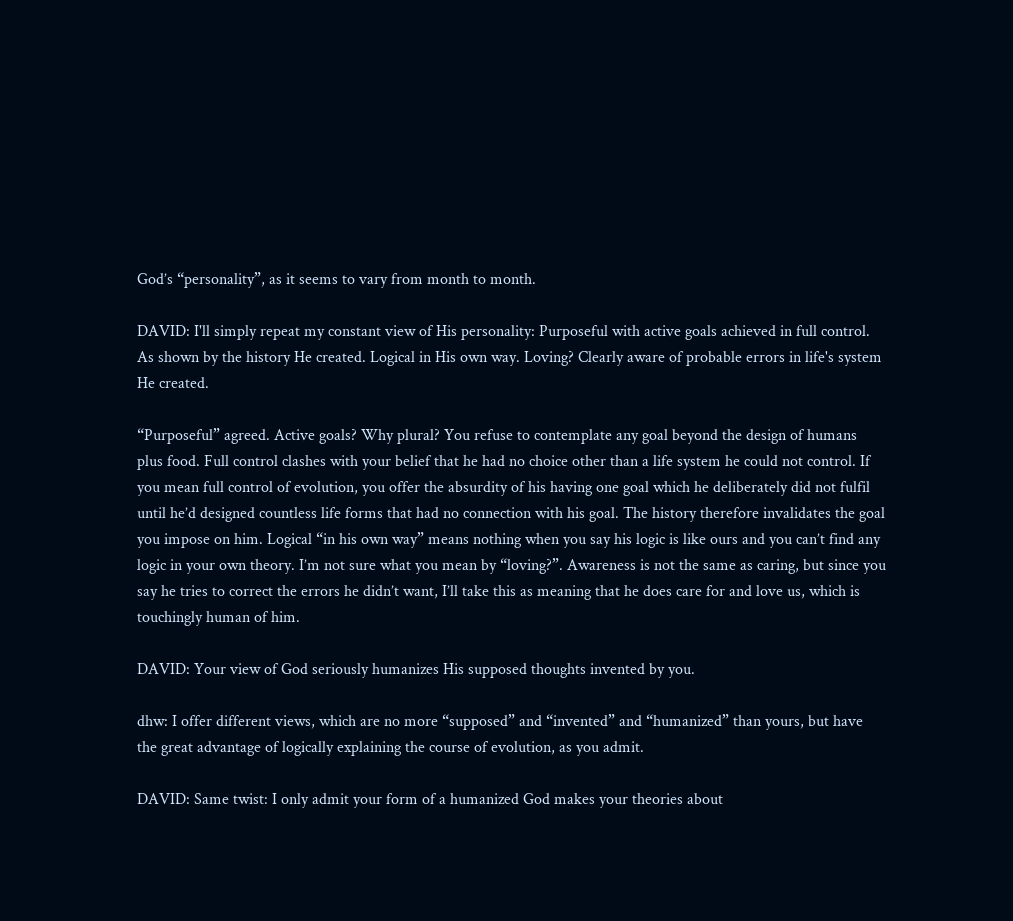God’s “personality”, as it seems to vary from month to month.

DAVID: I'll simply repeat my constant view of His personality: Purposeful with active goals achieved in full control. As shown by the history He created. Logical in His own way. Loving? Clearly aware of probable errors in life's system He created.

“Purposeful” agreed. Active goals? Why plural? You refuse to contemplate any goal beyond the design of humans plus food. Full control clashes with your belief that he had no choice other than a life system he could not control. If you mean full control of evolution, you offer the absurdity of his having one goal which he deliberately did not fulfil until he’d designed countless life forms that had no connection with his goal. The history therefore invalidates the goal you impose on him. Logical “in his own way” means nothing when you say his logic is like ours and you can’t find any logic in your own theory. I’m not sure what you mean by “loving?”. Awareness is not the same as caring, but since you say he tries to correct the errors he didn’t want, I’ll take this as meaning that he does care for and love us, which is touchingly human of him.

DAVID: Your view of God seriously humanizes His supposed thoughts invented by you.

dhw: I offer different views, which are no more “supposed” and “invented” and “humanized” than yours, but have the great advantage of logically explaining the course of evolution, as you admit.

DAVID: Same twist: I only admit your form of a humanized God makes your theories about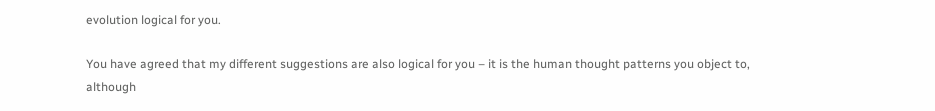evolution logical for you.

You have agreed that my different suggestions are also logical for you – it is the human thought patterns you object to, although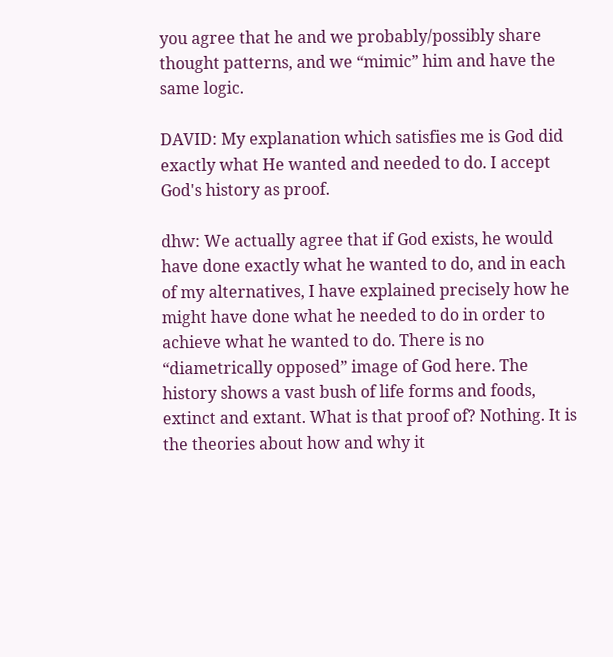you agree that he and we probably/possibly share thought patterns, and we “mimic” him and have the same logic.

DAVID: My explanation which satisfies me is God did exactly what He wanted and needed to do. I accept God's history as proof.

dhw: We actually agree that if God exists, he would have done exactly what he wanted to do, and in each of my alternatives, I have explained precisely how he might have done what he needed to do in order to achieve what he wanted to do. There is no “diametrically opposed” image of God here. The history shows a vast bush of life forms and foods, extinct and extant. What is that proof of? Nothing. It is the theories about how and why it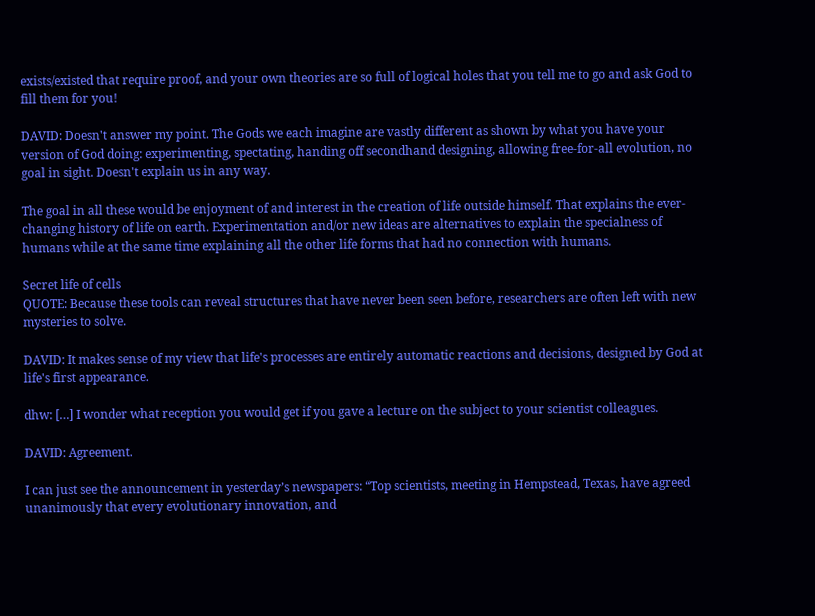exists/existed that require proof, and your own theories are so full of logical holes that you tell me to go and ask God to fill them for you!

DAVID: Doesn't answer my point. The Gods we each imagine are vastly different as shown by what you have your version of God doing: experimenting, spectating, handing off secondhand designing, allowing free-for-all evolution, no goal in sight. Doesn't explain us in any way.

The goal in all these would be enjoyment of and interest in the creation of life outside himself. That explains the ever-changing history of life on earth. Experimentation and/or new ideas are alternatives to explain the specialness of humans while at the same time explaining all the other life forms that had no connection with humans.

Secret life of cells
QUOTE: Because these tools can reveal structures that have never been seen before, researchers are often left with new mysteries to solve.

DAVID: It makes sense of my view that life's processes are entirely automatic reactions and decisions, designed by God at life's first appearance.

dhw: […] I wonder what reception you would get if you gave a lecture on the subject to your scientist colleagues.

DAVID: Agreement.

I can just see the announcement in yesterday’s newspapers: “Top scientists, meeting in Hempstead, Texas, have agreed unanimously that every evolutionary innovation, and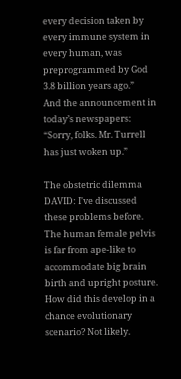every decision taken by every immune system in every human, was preprogrammed by God 3.8 billion years ago.”
And the announcement in today’s newspapers: “Sorry, folks. Mr. Turrell has just woken up.”

The obstetric dilemma
DAVID: I've discussed these problems before. The human female pelvis is far from ape-like to accommodate big brain birth and upright posture. How did this develop in a chance evolutionary scenario? Not likely.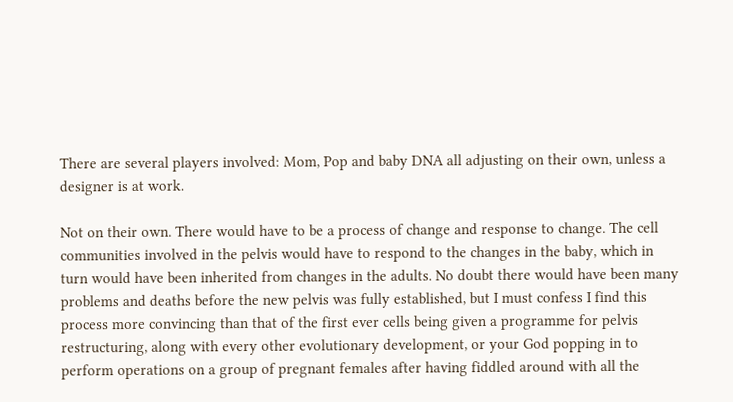There are several players involved: Mom, Pop and baby DNA all adjusting on their own, unless a designer is at work.

Not on their own. There would have to be a process of change and response to change. The cell communities involved in the pelvis would have to respond to the changes in the baby, which in turn would have been inherited from changes in the adults. No doubt there would have been many problems and deaths before the new pelvis was fully established, but I must confess I find this process more convincing than that of the first ever cells being given a programme for pelvis restructuring, along with every other evolutionary development, or your God popping in to perform operations on a group of pregnant females after having fiddled around with all the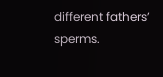different fathers’ sperms.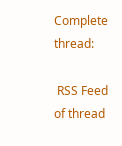Complete thread:

 RSS Feed of thread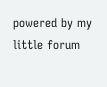powered by my little forum